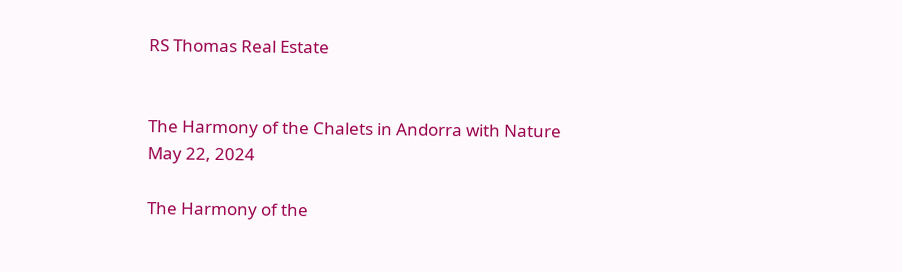RS Thomas Real Estate


The Harmony of the Chalets in Andorra with Nature
May 22, 2024

The Harmony of the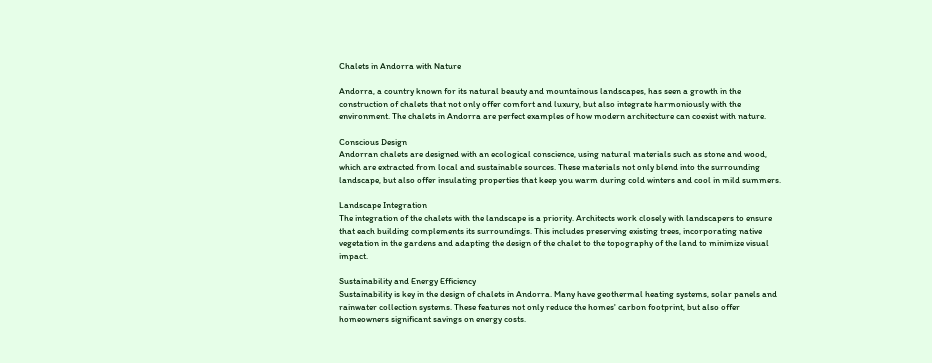Chalets in Andorra with Nature

Andorra, a country known for its natural beauty and mountainous landscapes, has seen a growth in the construction of chalets that not only offer comfort and luxury, but also integrate harmoniously with the environment. The chalets in Andorra are perfect examples of how modern architecture can coexist with nature.

Conscious Design
Andorran chalets are designed with an ecological conscience, using natural materials such as stone and wood, which are extracted from local and sustainable sources. These materials not only blend into the surrounding landscape, but also offer insulating properties that keep you warm during cold winters and cool in mild summers.

Landscape Integration
The integration of the chalets with the landscape is a priority. Architects work closely with landscapers to ensure that each building complements its surroundings. This includes preserving existing trees, incorporating native vegetation in the gardens and adapting the design of the chalet to the topography of the land to minimize visual impact.

Sustainability and Energy Efficiency
Sustainability is key in the design of chalets in Andorra. Many have geothermal heating systems, solar panels and rainwater collection systems. These features not only reduce the homes' carbon footprint, but also offer homeowners significant savings on energy costs.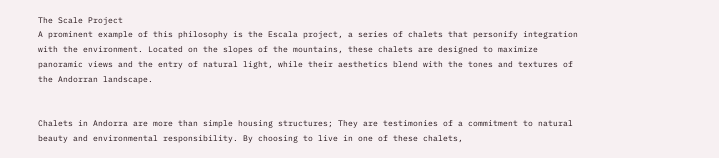The Scale Project
A prominent example of this philosophy is the Escala project, a series of chalets that personify integration with the environment. Located on the slopes of the mountains, these chalets are designed to maximize panoramic views and the entry of natural light, while their aesthetics blend with the tones and textures of the Andorran landscape.


Chalets in Andorra are more than simple housing structures; They are testimonies of a commitment to natural beauty and environmental responsibility. By choosing to live in one of these chalets,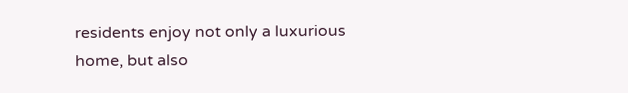residents enjoy not only a luxurious home, but also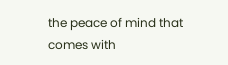the peace of mind that comes with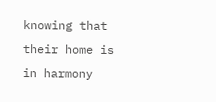knowing that their home is in harmony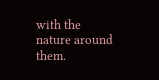with the nature around them.